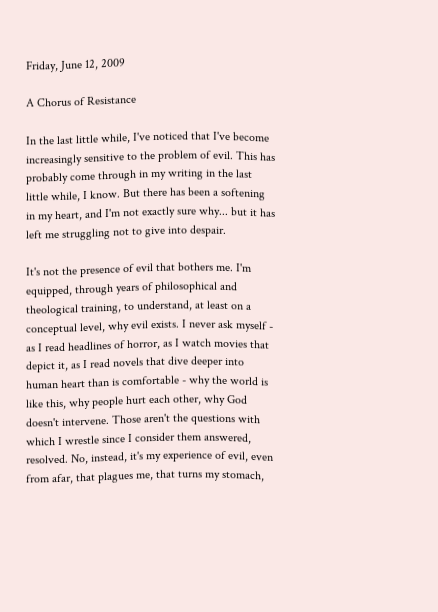Friday, June 12, 2009

A Chorus of Resistance

In the last little while, I've noticed that I've become increasingly sensitive to the problem of evil. This has probably come through in my writing in the last little while, I know. But there has been a softening in my heart, and I'm not exactly sure why... but it has left me struggling not to give into despair.

It's not the presence of evil that bothers me. I'm equipped, through years of philosophical and theological training, to understand, at least on a conceptual level, why evil exists. I never ask myself - as I read headlines of horror, as I watch movies that depict it, as I read novels that dive deeper into human heart than is comfortable - why the world is like this, why people hurt each other, why God doesn't intervene. Those aren't the questions with which I wrestle since I consider them answered, resolved. No, instead, it's my experience of evil, even from afar, that plagues me, that turns my stomach,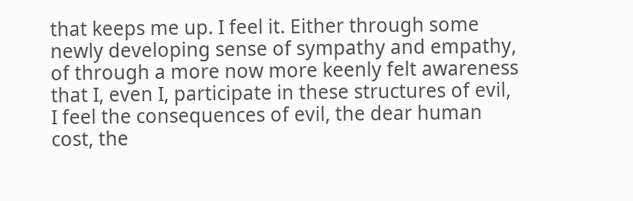that keeps me up. I feel it. Either through some newly developing sense of sympathy and empathy, of through a more now more keenly felt awareness that I, even I, participate in these structures of evil, I feel the consequences of evil, the dear human cost, the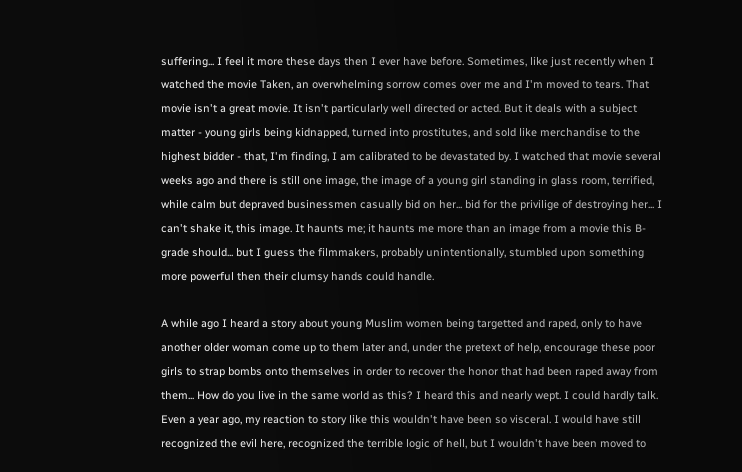suffering... I feel it more these days then I ever have before. Sometimes, like just recently when I watched the movie Taken, an overwhelming sorrow comes over me and I'm moved to tears. That movie isn't a great movie. It isn't particularly well directed or acted. But it deals with a subject matter - young girls being kidnapped, turned into prostitutes, and sold like merchandise to the highest bidder - that, I'm finding, I am calibrated to be devastated by. I watched that movie several weeks ago and there is still one image, the image of a young girl standing in glass room, terrified, while calm but depraved businessmen casually bid on her... bid for the privilige of destroying her... I can't shake it, this image. It haunts me; it haunts me more than an image from a movie this B-grade should... but I guess the filmmakers, probably unintentionally, stumbled upon something more powerful then their clumsy hands could handle.

A while ago I heard a story about young Muslim women being targetted and raped, only to have another older woman come up to them later and, under the pretext of help, encourage these poor girls to strap bombs onto themselves in order to recover the honor that had been raped away from them... How do you live in the same world as this? I heard this and nearly wept. I could hardly talk. Even a year ago, my reaction to story like this wouldn't have been so visceral. I would have still recognized the evil here, recognized the terrible logic of hell, but I wouldn't have been moved to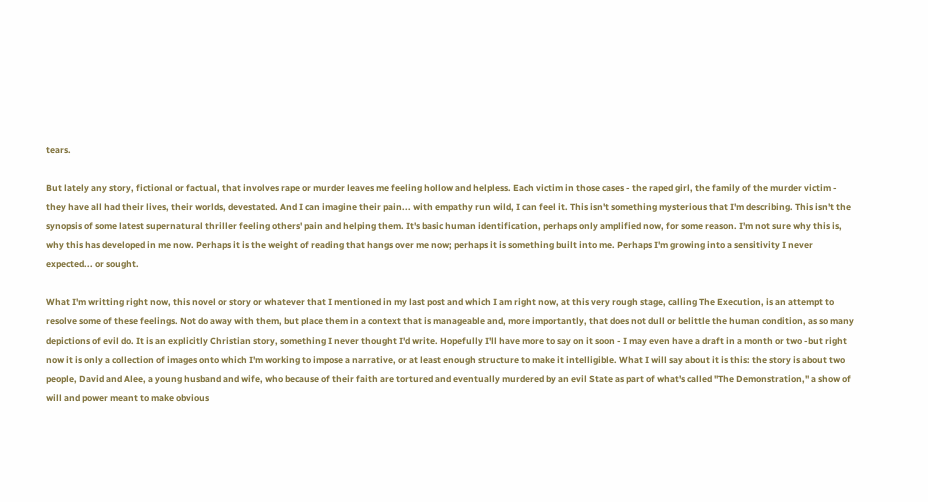tears.

But lately any story, fictional or factual, that involves rape or murder leaves me feeling hollow and helpless. Each victim in those cases - the raped girl, the family of the murder victim - they have all had their lives, their worlds, devestated. And I can imagine their pain... with empathy run wild, I can feel it. This isn't something mysterious that I'm describing. This isn't the synopsis of some latest supernatural thriller feeling others' pain and helping them. It's basic human identification, perhaps only amplified now, for some reason. I'm not sure why this is, why this has developed in me now. Perhaps it is the weight of reading that hangs over me now; perhaps it is something built into me. Perhaps I'm growing into a sensitivity I never expected... or sought.

What I'm writting right now, this novel or story or whatever that I mentioned in my last post and which I am right now, at this very rough stage, calling The Execution, is an attempt to resolve some of these feelings. Not do away with them, but place them in a context that is manageable and, more importantly, that does not dull or belittle the human condition, as so many depictions of evil do. It is an explicitly Christian story, something I never thought I'd write. Hopefully I'll have more to say on it soon - I may even have a draft in a month or two -but right now it is only a collection of images onto which I'm working to impose a narrative, or at least enough structure to make it intelligible. What I will say about it is this: the story is about two people, David and Alee, a young husband and wife, who because of their faith are tortured and eventually murdered by an evil State as part of what's called "The Demonstration," a show of will and power meant to make obvious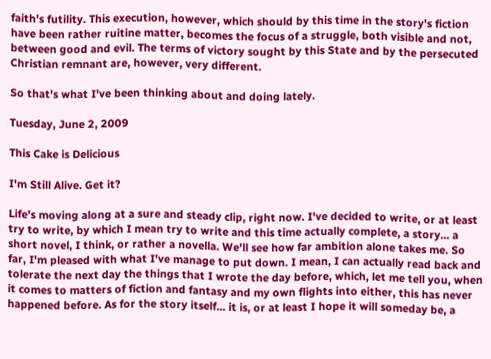faith's futility. This execution, however, which should by this time in the story's fiction have been rather ruitine matter, becomes the focus of a struggle, both visible and not, between good and evil. The terms of victory sought by this State and by the persecuted Christian remnant are, however, very different.

So that's what I've been thinking about and doing lately.

Tuesday, June 2, 2009

This Cake is Delicious

I'm Still Alive. Get it?

Life's moving along at a sure and steady clip, right now. I've decided to write, or at least try to write, by which I mean try to write and this time actually complete, a story... a short novel, I think, or rather a novella. We'll see how far ambition alone takes me. So far, I'm pleased with what I've manage to put down. I mean, I can actually read back and tolerate the next day the things that I wrote the day before, which, let me tell you, when it comes to matters of fiction and fantasy and my own flights into either, this has never happened before. As for the story itself... it is, or at least I hope it will someday be, a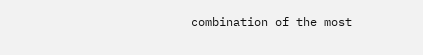combination of the most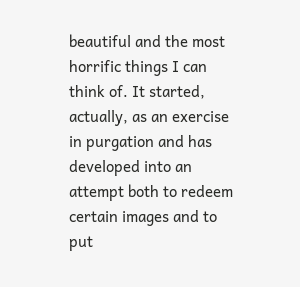beautiful and the most horrific things I can think of. It started, actually, as an exercise in purgation and has developed into an attempt both to redeem certain images and to put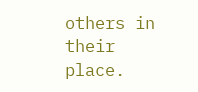others in their place.